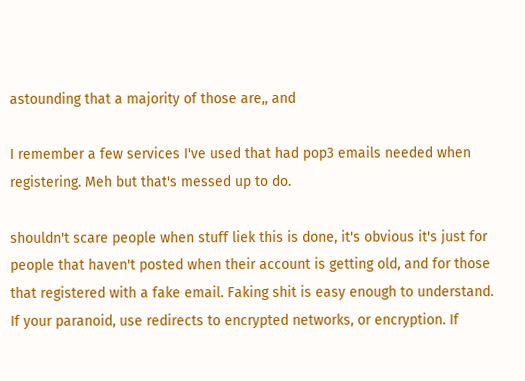astounding that a majority of those are,, and

I remember a few services I've used that had pop3 emails needed when registering. Meh but that's messed up to do.

shouldn't scare people when stuff liek this is done, it's obvious it's just for people that haven't posted when their account is getting old, and for those that registered with a fake email. Faking shit is easy enough to understand.
If your paranoid, use redirects to encrypted networks, or encryption. If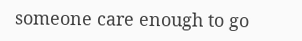someone care enough to go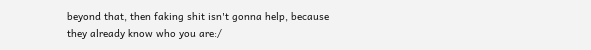beyond that, then faking shit isn't gonna help, because they already know who you are:/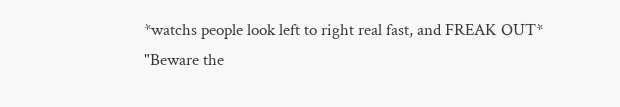*watchs people look left to right real fast, and FREAK OUT*
"Beware the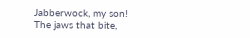Jabberwock, my son!
The jaws that bite,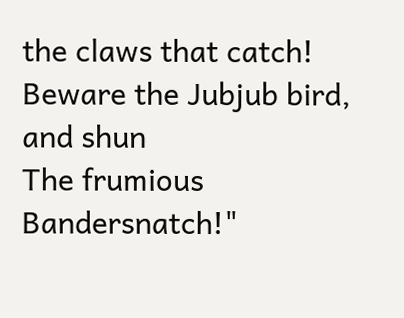the claws that catch!
Beware the Jubjub bird, and shun
The frumious Bandersnatch!"